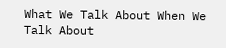What We Talk About When We Talk About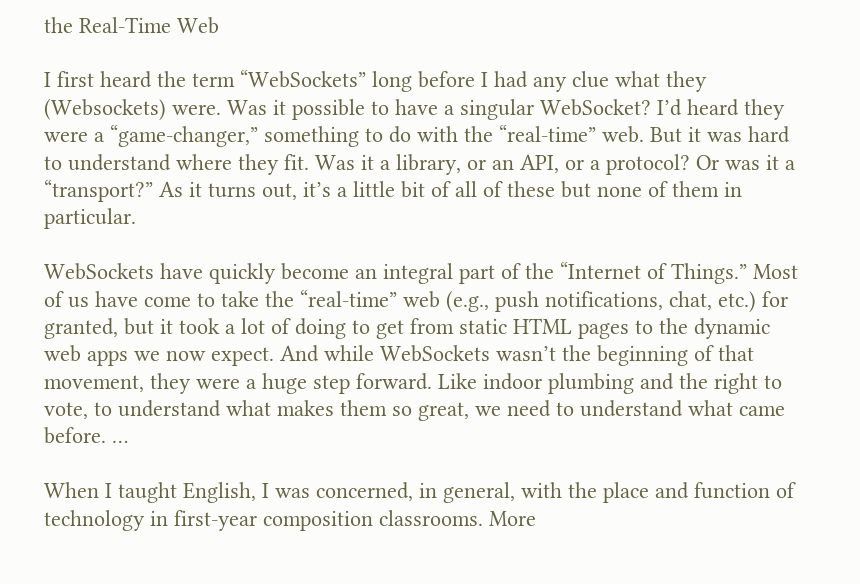the Real-Time Web

I first heard the term “WebSockets” long before I had any clue what they (Websockets) were. Was it possible to have a singular WebSocket? I’d heard they were a “game-changer,” something to do with the “real-time” web. But it was hard to understand where they fit. Was it a library, or an API, or a protocol? Or was it a “transport?” As it turns out, it’s a little bit of all of these but none of them in particular.

WebSockets have quickly become an integral part of the “Internet of Things.” Most of us have come to take the “real-time” web (e.g., push notifications, chat, etc.) for granted, but it took a lot of doing to get from static HTML pages to the dynamic web apps we now expect. And while WebSockets wasn’t the beginning of that movement, they were a huge step forward. Like indoor plumbing and the right to vote, to understand what makes them so great, we need to understand what came before. …

When I taught English, I was concerned, in general, with the place and function of technology in first-year composition classrooms. More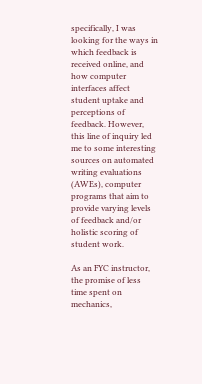specifically, I was looking for the ways in which feedback is received online, and how computer interfaces affect student uptake and perceptions of feedback. However, this line of inquiry led me to some interesting sources on automated writing evaluations (AWEs), computer programs that aim to provide varying levels of feedback and/or holistic scoring of student work.

As an FYC instructor, the promise of less time spent on mechanics,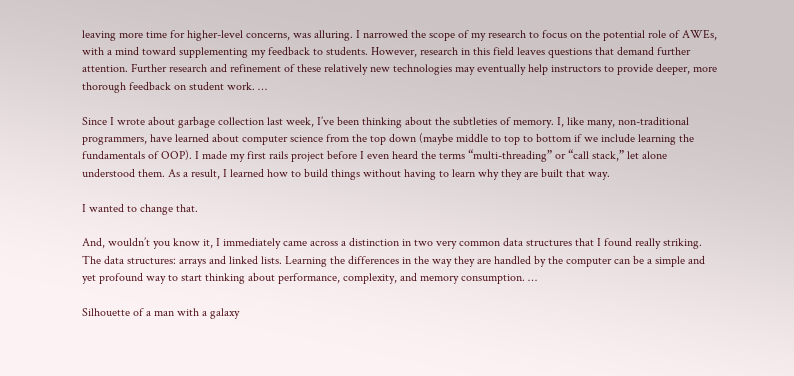leaving more time for higher-level concerns, was alluring. I narrowed the scope of my research to focus on the potential role of AWEs, with a mind toward supplementing my feedback to students. However, research in this field leaves questions that demand further attention. Further research and refinement of these relatively new technologies may eventually help instructors to provide deeper, more thorough feedback on student work. …

Since I wrote about garbage collection last week, I’ve been thinking about the subtleties of memory. I, like many, non-traditional programmers, have learned about computer science from the top down (maybe middle to top to bottom if we include learning the fundamentals of OOP). I made my first rails project before I even heard the terms “multi-threading” or “call stack,” let alone understood them. As a result, I learned how to build things without having to learn why they are built that way.

I wanted to change that.

And, wouldn’t you know it, I immediately came across a distinction in two very common data structures that I found really striking. The data structures: arrays and linked lists. Learning the differences in the way they are handled by the computer can be a simple and yet profound way to start thinking about performance, complexity, and memory consumption. …

Silhouette of a man with a galaxy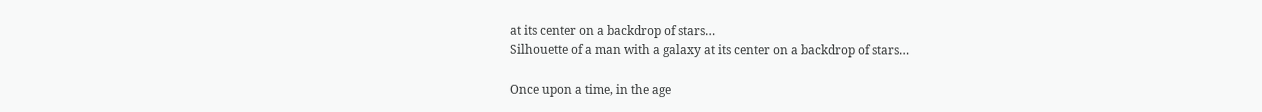at its center on a backdrop of stars…
Silhouette of a man with a galaxy at its center on a backdrop of stars…

Once upon a time, in the age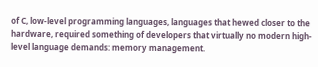of C, low-level programming languages, languages that hewed closer to the hardware, required something of developers that virtually no modern high-level language demands: memory management.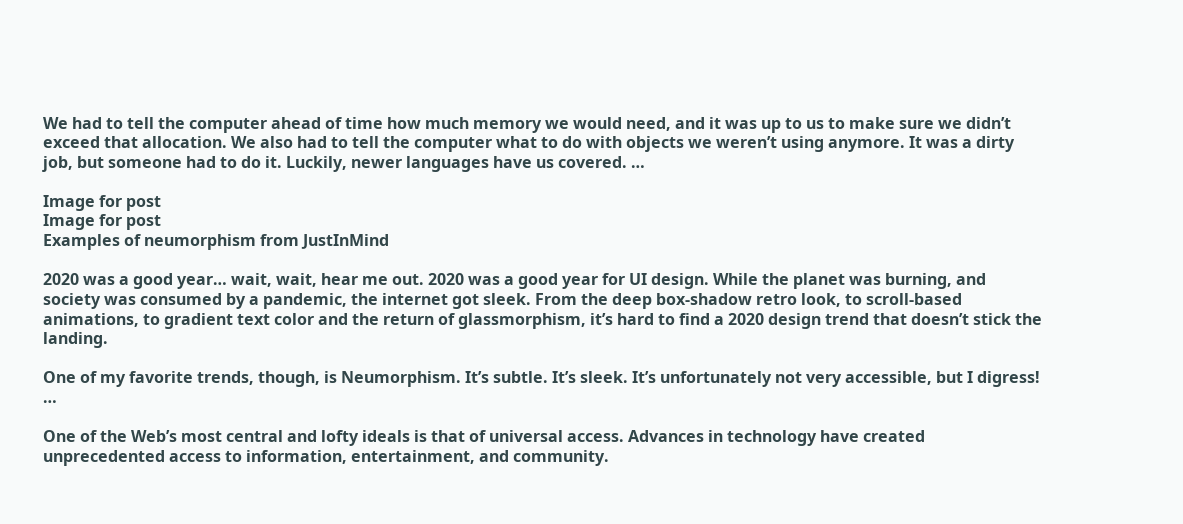We had to tell the computer ahead of time how much memory we would need, and it was up to us to make sure we didn’t exceed that allocation. We also had to tell the computer what to do with objects we weren’t using anymore. It was a dirty job, but someone had to do it. Luckily, newer languages have us covered. …

Image for post
Image for post
Examples of neumorphism from JustInMind

2020 was a good year… wait, wait, hear me out. 2020 was a good year for UI design. While the planet was burning, and society was consumed by a pandemic, the internet got sleek. From the deep box-shadow retro look, to scroll-based animations, to gradient text color and the return of glassmorphism, it’s hard to find a 2020 design trend that doesn’t stick the landing.

One of my favorite trends, though, is Neumorphism. It’s subtle. It’s sleek. It’s unfortunately not very accessible, but I digress! …

One of the Web’s most central and lofty ideals is that of universal access. Advances in technology have created unprecedented access to information, entertainment, and community.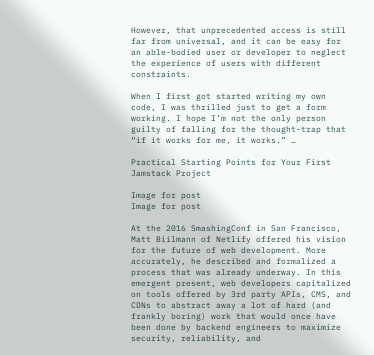However, that unprecedented access is still far from universal, and it can be easy for an able-bodied user or developer to neglect the experience of users with different constraints.

When I first got started writing my own code, I was thrilled just to get a form working. I hope I’m not the only person guilty of falling for the thought-trap that “if it works for me, it works.” …

Practical Starting Points for Your First Jamstack Project

Image for post
Image for post

At the 2016 SmashingConf in San Francisco, Matt Biilmann of Netlify offered his vision for the future of web development. More accurately, he described and formalized a process that was already underway. In this emergent present, web developers capitalized on tools offered by 3rd party APIs, CMS, and CDNs to abstract away a lot of hard (and frankly boring) work that would once have been done by backend engineers to maximize security, reliability, and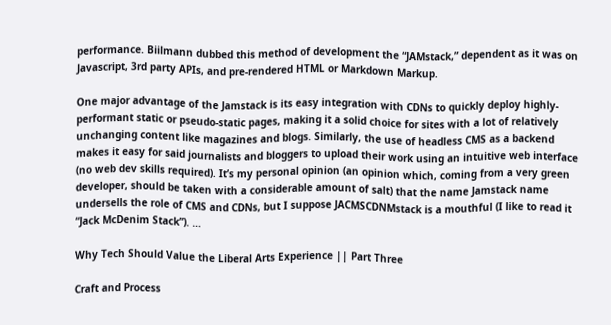performance. Biilmann dubbed this method of development the “JAMstack,” dependent as it was on Javascript, 3rd party APIs, and pre-rendered HTML or Markdown Markup.

One major advantage of the Jamstack is its easy integration with CDNs to quickly deploy highly-performant static or pseudo-static pages, making it a solid choice for sites with a lot of relatively unchanging content like magazines and blogs. Similarly, the use of headless CMS as a backend makes it easy for said journalists and bloggers to upload their work using an intuitive web interface (no web dev skills required). It’s my personal opinion (an opinion which, coming from a very green developer, should be taken with a considerable amount of salt) that the name Jamstack name undersells the role of CMS and CDNs, but I suppose JACMSCDNMstack is a mouthful (I like to read it “Jack McDenim Stack”). …

Why Tech Should Value the Liberal Arts Experience || Part Three

Craft and Process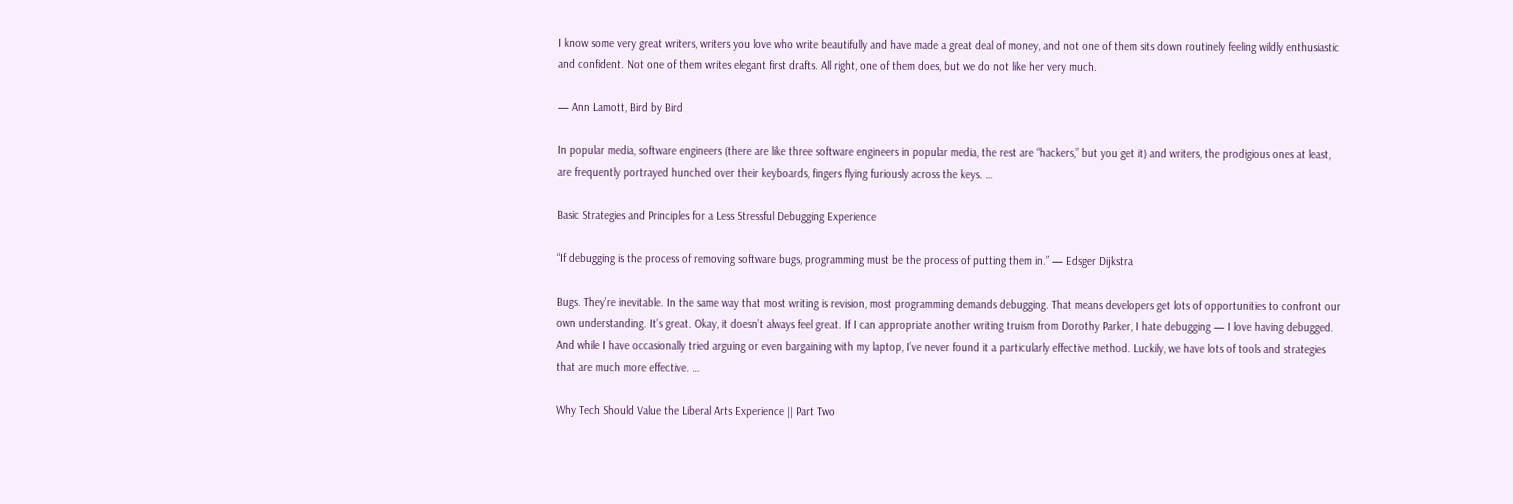I know some very great writers, writers you love who write beautifully and have made a great deal of money, and not one of them sits down routinely feeling wildly enthusiastic and confident. Not one of them writes elegant first drafts. All right, one of them does, but we do not like her very much.

— Ann Lamott, Bird by Bird

In popular media, software engineers (there are like three software engineers in popular media, the rest are “hackers,” but you get it) and writers, the prodigious ones at least, are frequently portrayed hunched over their keyboards, fingers flying furiously across the keys. …

Basic Strategies and Principles for a Less Stressful Debugging Experience

“If debugging is the process of removing software bugs, programming must be the process of putting them in.” — Edsger Dijkstra

Bugs. They’re inevitable. In the same way that most writing is revision, most programming demands debugging. That means developers get lots of opportunities to confront our own understanding. It’s great. Okay, it doesn’t always feel great. If I can appropriate another writing truism from Dorothy Parker, I hate debugging — I love having debugged. And while I have occasionally tried arguing or even bargaining with my laptop, I’ve never found it a particularly effective method. Luckily, we have lots of tools and strategies that are much more effective. …

Why Tech Should Value the Liberal Arts Experience || Part Two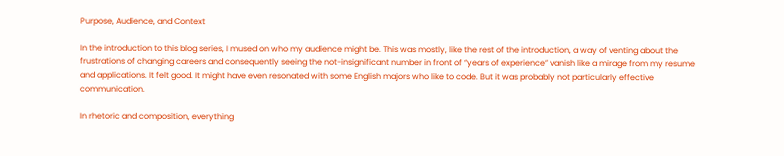Purpose, Audience, and Context

In the introduction to this blog series, I mused on who my audience might be. This was mostly, like the rest of the introduction, a way of venting about the frustrations of changing careers and consequently seeing the not-insignificant number in front of “years of experience” vanish like a mirage from my resume and applications. It felt good. It might have even resonated with some English majors who like to code. But it was probably not particularly effective communication.

In rhetoric and composition, everything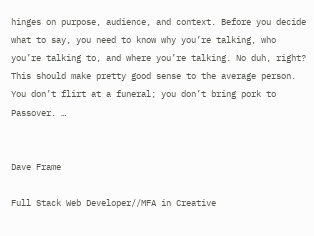hinges on purpose, audience, and context. Before you decide what to say, you need to know why you’re talking, who you’re talking to, and where you’re talking. No duh, right? This should make pretty good sense to the average person. You don’t flirt at a funeral; you don’t bring pork to Passover. …


Dave Frame

Full Stack Web Developer//MFA in Creative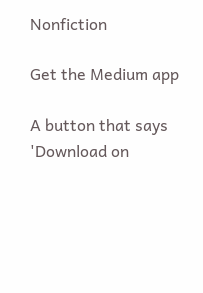Nonfiction

Get the Medium app

A button that says 'Download on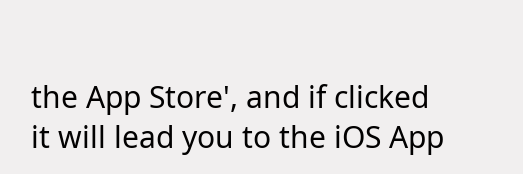the App Store', and if clicked it will lead you to the iOS App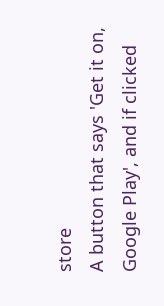store
A button that says 'Get it on, Google Play', and if clicked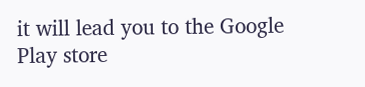it will lead you to the Google Play store